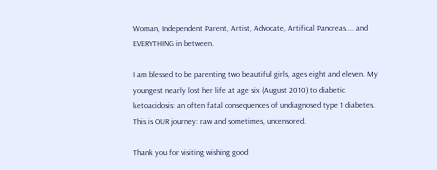Woman, Independent Parent, Artist, Advocate, Artifical Pancreas.... and EVERYTHING in between.

I am blessed to be parenting two beautiful girls, ages eight and eleven. My youngest nearly lost her life at age six (August 2010) to diabetic ketoacidosis: an often fatal consequences of undiagnosed type 1 diabetes. This is OUR journey: raw and sometimes, uncensored.

Thank you for visiting wishing good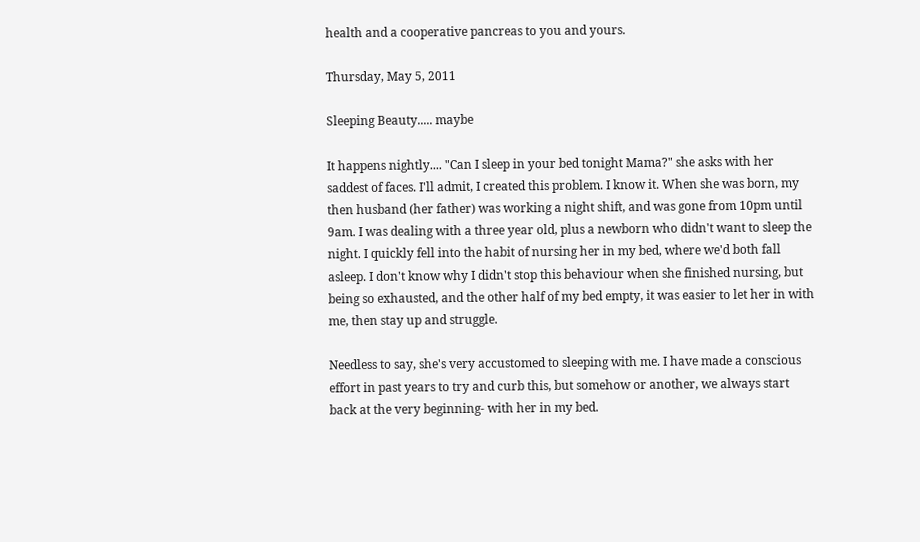health and a cooperative pancreas to you and yours.

Thursday, May 5, 2011

Sleeping Beauty..... maybe

It happens nightly.... "Can I sleep in your bed tonight Mama?" she asks with her saddest of faces. I'll admit, I created this problem. I know it. When she was born, my then husband (her father) was working a night shift, and was gone from 10pm until 9am. I was dealing with a three year old, plus a newborn who didn't want to sleep the night. I quickly fell into the habit of nursing her in my bed, where we'd both fall asleep. I don't know why I didn't stop this behaviour when she finished nursing, but being so exhausted, and the other half of my bed empty, it was easier to let her in with me, then stay up and struggle.

Needless to say, she's very accustomed to sleeping with me. I have made a conscious effort in past years to try and curb this, but somehow or another, we always start back at the very beginning- with her in my bed.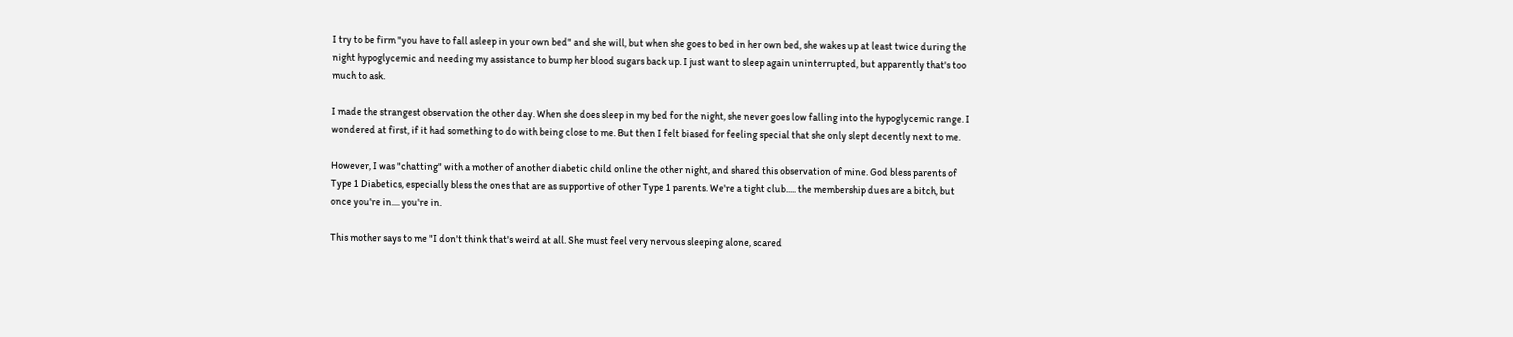I try to be firm "you have to fall asleep in your own bed" and she will, but when she goes to bed in her own bed, she wakes up at least twice during the night hypoglycemic and needing my assistance to bump her blood sugars back up. I just want to sleep again uninterrupted, but apparently that's too much to ask.

I made the strangest observation the other day. When she does sleep in my bed for the night, she never goes low falling into the hypoglycemic range. I wondered at first, if it had something to do with being close to me. But then I felt biased for feeling special that she only slept decently next to me.

However, I was "chatting" with a mother of another diabetic child online the other night, and shared this observation of mine. God bless parents of Type 1 Diabetics, especially bless the ones that are as supportive of other Type 1 parents. We're a tight club..... the membership dues are a bitch, but once you're in.... you're in.

This mother says to me "I don't think that's weird at all. She must feel very nervous sleeping alone, scared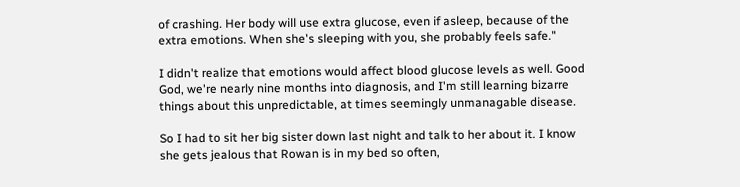of crashing. Her body will use extra glucose, even if asleep, because of the extra emotions. When she's sleeping with you, she probably feels safe."

I didn't realize that emotions would affect blood glucose levels as well. Good God, we're nearly nine months into diagnosis, and I'm still learning bizarre things about this unpredictable, at times seemingly unmanagable disease.

So I had to sit her big sister down last night and talk to her about it. I know she gets jealous that Rowan is in my bed so often,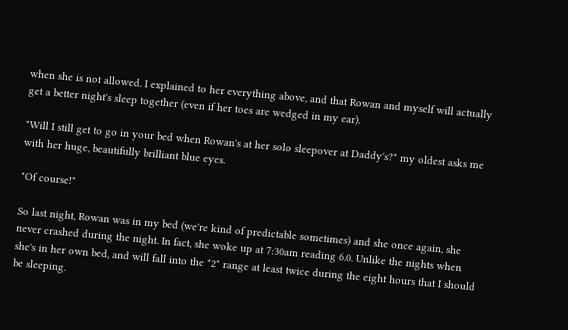when she is not allowed. I explained to her everything above, and that Rowan and myself will actually get a better night's sleep together (even if her toes are wedged in my ear).

"Will I still get to go in your bed when Rowan's at her solo sleepover at Daddy's?" my oldest asks me with her huge, beautifully brilliant blue eyes.

"Of course!"

So last night, Rowan was in my bed (we're kind of predictable sometimes) and she once again, she never crashed during the night. In fact, she woke up at 7:30am reading 6.0. Unlike the nights when she's in her own bed, and will fall into the "2" range at least twice during the eight hours that I should be sleeping.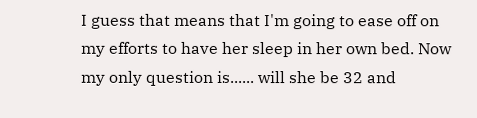I guess that means that I'm going to ease off on my efforts to have her sleep in her own bed. Now my only question is...... will she be 32 and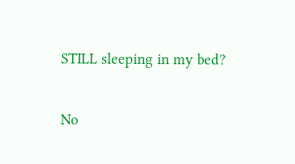STILL sleeping in my bed?

No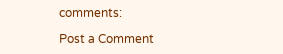comments:

Post a Comment